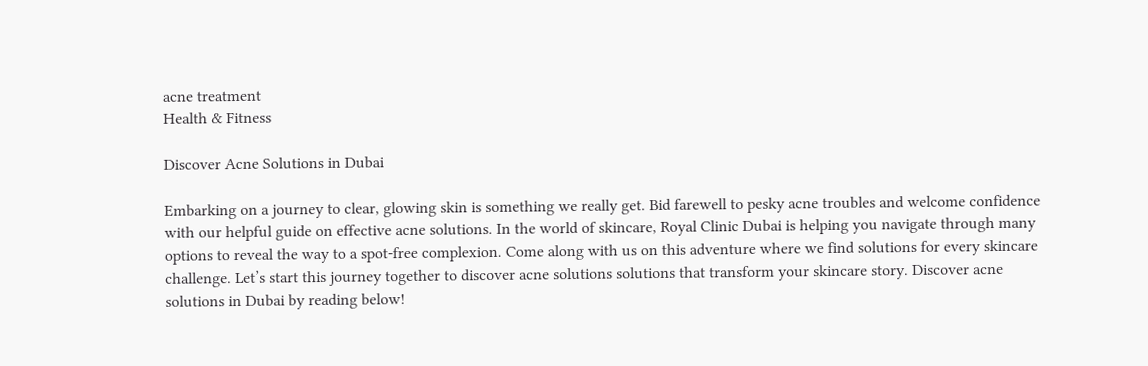acne treatment
Health & Fitness

Discover Acne Solutions in Dubai

Embarking on a journey to clear, glowing skin is something we really get. Bid farewell to pesky acne troubles and welcome confidence with our helpful guide on effective acne solutions. In the world of skincare, Royal Clinic Dubai is helping you navigate through many options to reveal the way to a spot-free complexion. Come along with us on this adventure where we find solutions for every skincare challenge. Let’s start this journey together to discover acne solutions solutions that transform your skincare story. Discover acne solutions in Dubai by reading below!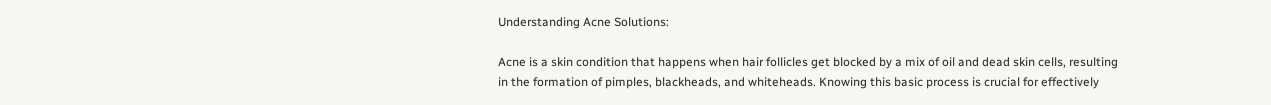Understanding Acne Solutions:

Acne is a skin condition that happens when hair follicles get blocked by a mix of oil and dead skin cells, resulting in the formation of pimples, blackheads, and whiteheads. Knowing this basic process is crucial for effectively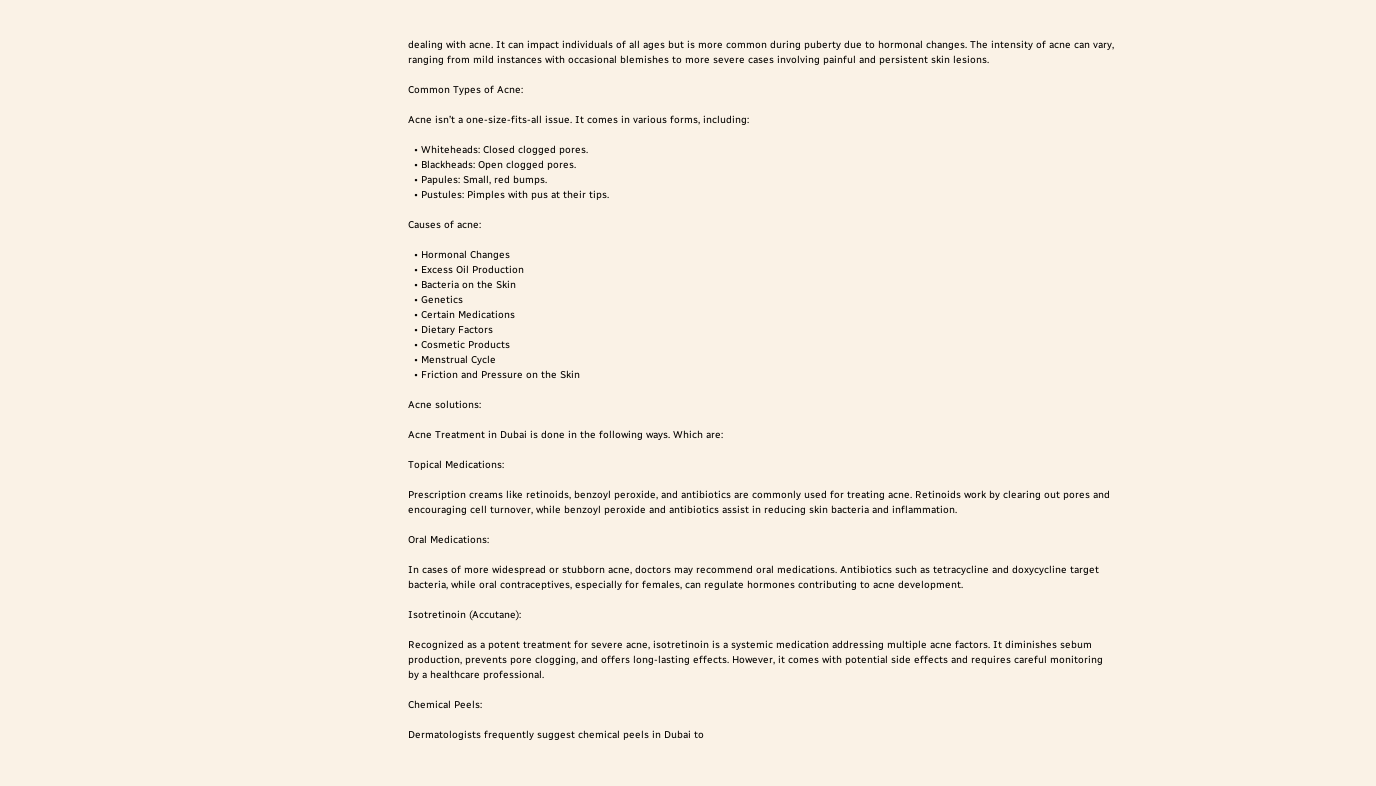dealing with acne. It can impact individuals of all ages but is more common during puberty due to hormonal changes. The intensity of acne can vary, ranging from mild instances with occasional blemishes to more severe cases involving painful and persistent skin lesions.

Common Types of Acne:

Acne isn’t a one-size-fits-all issue. It comes in various forms, including:

  • Whiteheads: Closed clogged pores.
  • Blackheads: Open clogged pores.
  • Papules: Small, red bumps.
  • Pustules: Pimples with pus at their tips.

Causes of acne:

  • Hormonal Changes
  • Excess Oil Production
  • Bacteria on the Skin
  • Genetics
  • Certain Medications
  • Dietary Factors
  • Cosmetic Products
  • Menstrual Cycle
  • Friction and Pressure on the Skin

Acne solutions:

Acne Treatment in Dubai is done in the following ways. Which are:

Topical Medications:

Prescription creams like retinoids, benzoyl peroxide, and antibiotics are commonly used for treating acne. Retinoids work by clearing out pores and encouraging cell turnover, while benzoyl peroxide and antibiotics assist in reducing skin bacteria and inflammation.

Oral Medications:

In cases of more widespread or stubborn acne, doctors may recommend oral medications. Antibiotics such as tetracycline and doxycycline target bacteria, while oral contraceptives, especially for females, can regulate hormones contributing to acne development.

Isotretinoin (Accutane):

Recognized as a potent treatment for severe acne, isotretinoin is a systemic medication addressing multiple acne factors. It diminishes sebum production, prevents pore clogging, and offers long-lasting effects. However, it comes with potential side effects and requires careful monitoring by a healthcare professional.

Chemical Peels:

Dermatologists frequently suggest chemical peels in Dubai to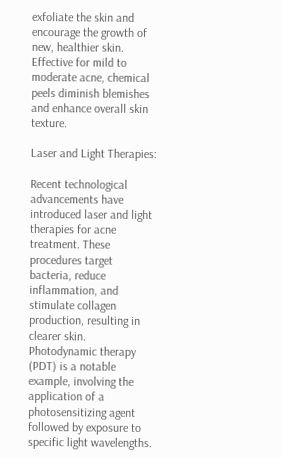exfoliate the skin and encourage the growth of new, healthier skin. Effective for mild to moderate acne, chemical peels diminish blemishes and enhance overall skin texture.

Laser and Light Therapies:

Recent technological advancements have introduced laser and light therapies for acne treatment. These procedures target bacteria, reduce inflammation, and stimulate collagen production, resulting in clearer skin. Photodynamic therapy (PDT) is a notable example, involving the application of a photosensitizing agent followed by exposure to specific light wavelengths.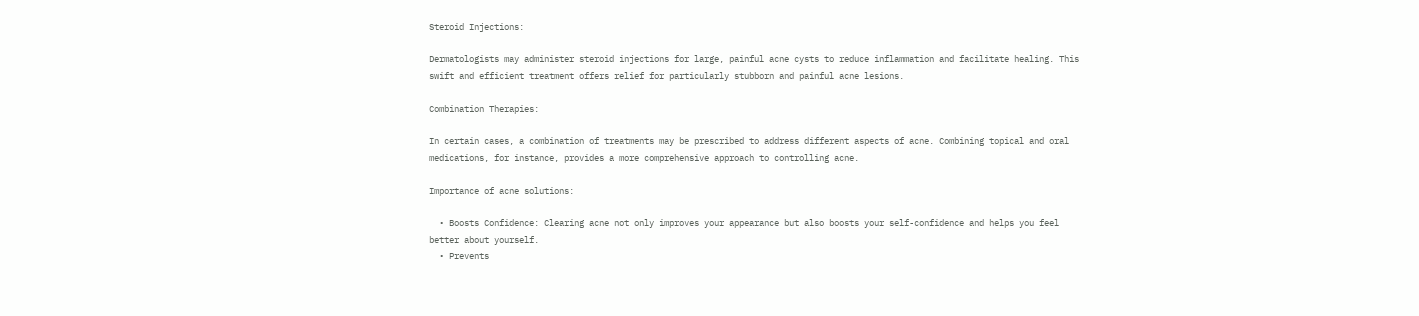Steroid Injections:

Dermatologists may administer steroid injections for large, painful acne cysts to reduce inflammation and facilitate healing. This swift and efficient treatment offers relief for particularly stubborn and painful acne lesions.

Combination Therapies:

In certain cases, a combination of treatments may be prescribed to address different aspects of acne. Combining topical and oral medications, for instance, provides a more comprehensive approach to controlling acne.

Importance of acne solutions:

  • Boosts Confidence: Clearing acne not only improves your appearance but also boosts your self-confidence and helps you feel better about yourself.
  • Prevents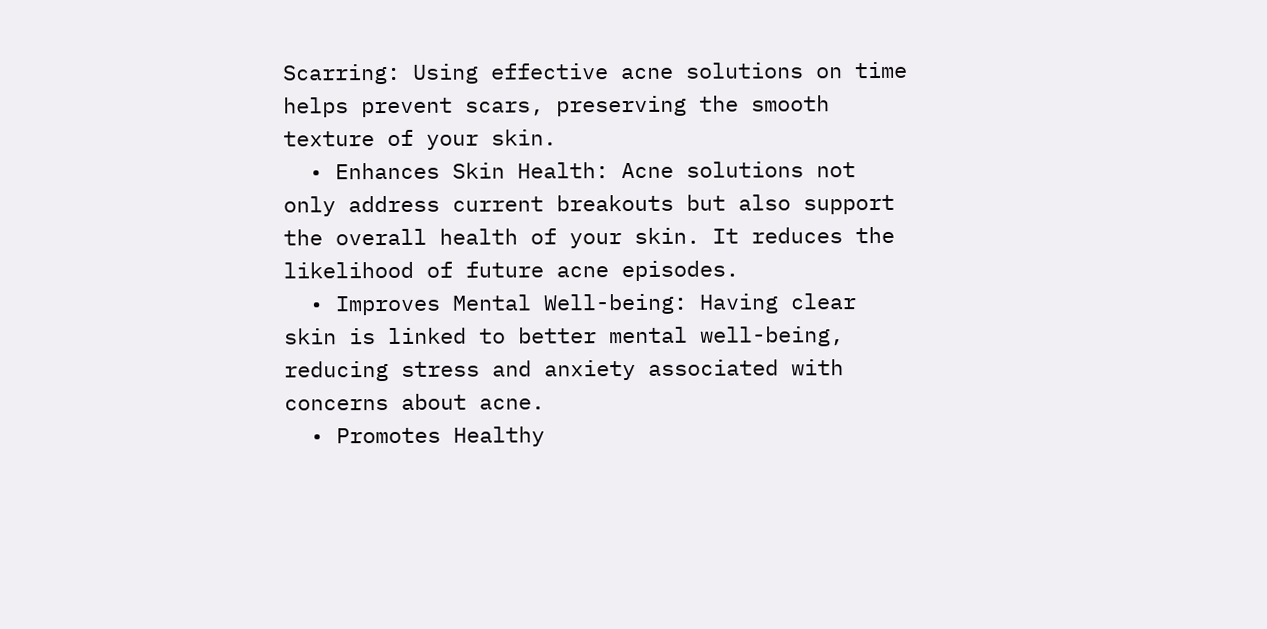Scarring: Using effective acne solutions on time helps prevent scars, preserving the smooth texture of your skin.
  • Enhances Skin Health: Acne solutions not only address current breakouts but also support the overall health of your skin. It reduces the likelihood of future acne episodes.
  • Improves Mental Well-being: Having clear skin is linked to better mental well-being, reducing stress and anxiety associated with concerns about acne.
  • Promotes Healthy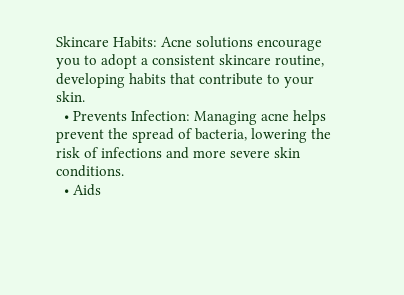Skincare Habits: Acne solutions encourage you to adopt a consistent skincare routine, developing habits that contribute to your skin.
  • Prevents Infection: Managing acne helps prevent the spread of bacteria, lowering the risk of infections and more severe skin conditions.
  • Aids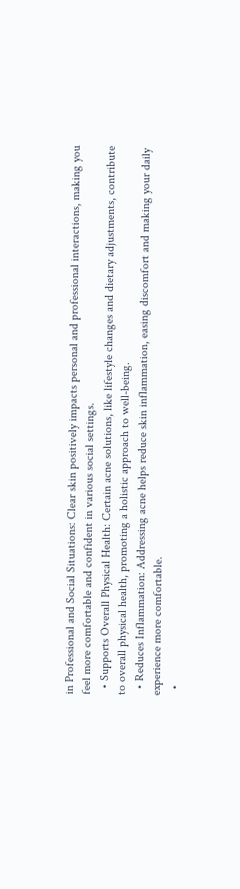in Professional and Social Situations: Clear skin positively impacts personal and professional interactions, making you feel more comfortable and confident in various social settings.
  • Supports Overall Physical Health: Certain acne solutions, like lifestyle changes and dietary adjustments, contribute to overall physical health, promoting a holistic approach to well-being.
  • Reduces Inflammation: Addressing acne helps reduce skin inflammation, easing discomfort and making your daily experience more comfortable.
  •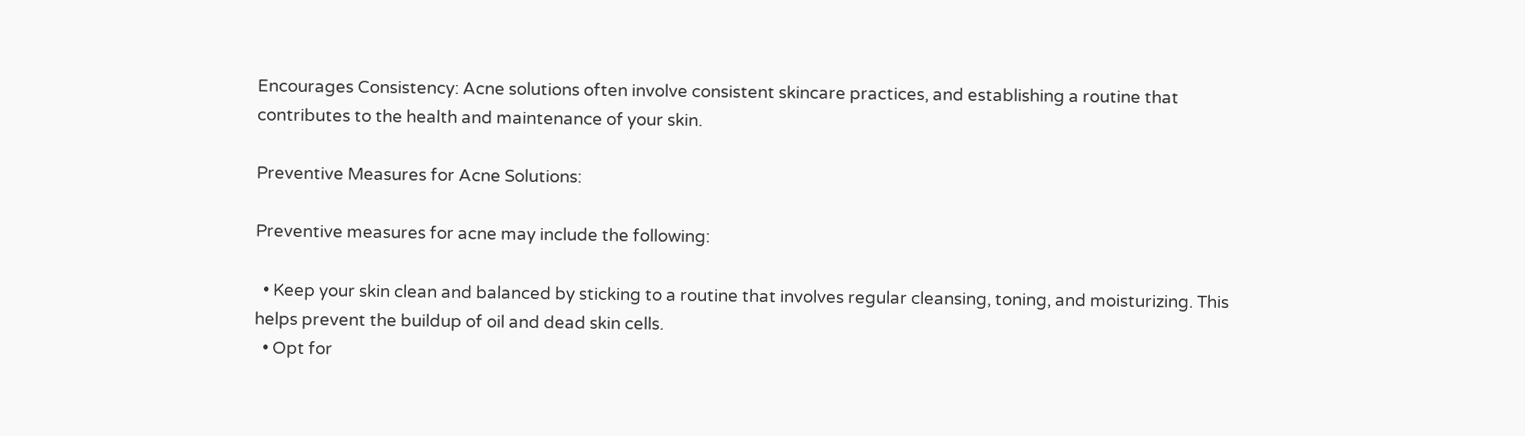Encourages Consistency: Acne solutions often involve consistent skincare practices, and establishing a routine that contributes to the health and maintenance of your skin.

Preventive Measures for Acne Solutions:

Preventive measures for acne may include the following:

  • Keep your skin clean and balanced by sticking to a routine that involves regular cleansing, toning, and moisturizing. This helps prevent the buildup of oil and dead skin cells.
  • Opt for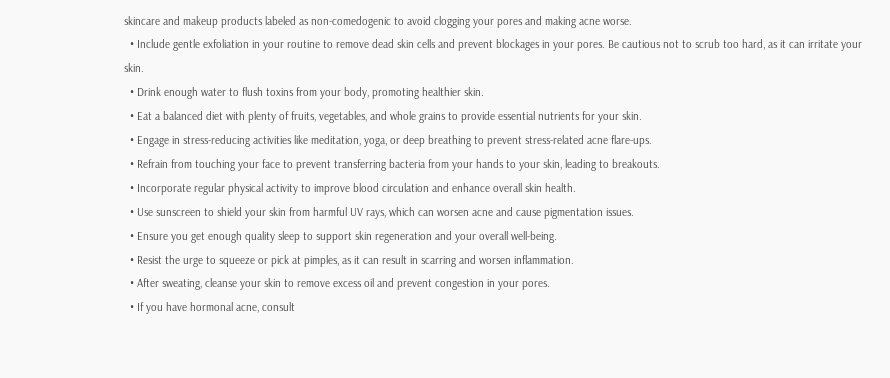skincare and makeup products labeled as non-comedogenic to avoid clogging your pores and making acne worse.
  • Include gentle exfoliation in your routine to remove dead skin cells and prevent blockages in your pores. Be cautious not to scrub too hard, as it can irritate your skin.
  • Drink enough water to flush toxins from your body, promoting healthier skin.
  • Eat a balanced diet with plenty of fruits, vegetables, and whole grains to provide essential nutrients for your skin.
  • Engage in stress-reducing activities like meditation, yoga, or deep breathing to prevent stress-related acne flare-ups.
  • Refrain from touching your face to prevent transferring bacteria from your hands to your skin, leading to breakouts.
  • Incorporate regular physical activity to improve blood circulation and enhance overall skin health.
  • Use sunscreen to shield your skin from harmful UV rays, which can worsen acne and cause pigmentation issues.
  • Ensure you get enough quality sleep to support skin regeneration and your overall well-being.
  • Resist the urge to squeeze or pick at pimples, as it can result in scarring and worsen inflammation.
  • After sweating, cleanse your skin to remove excess oil and prevent congestion in your pores.
  • If you have hormonal acne, consult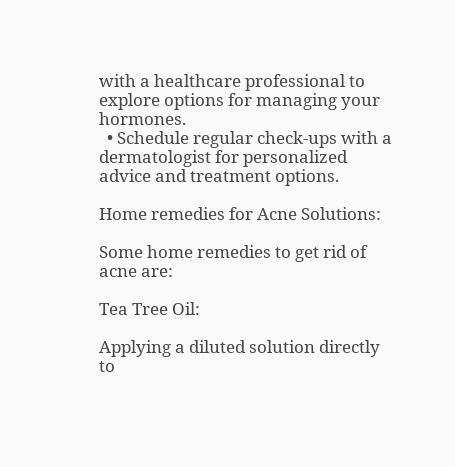with a healthcare professional to explore options for managing your hormones.
  • Schedule regular check-ups with a dermatologist for personalized advice and treatment options.

Home remedies for Acne Solutions:

Some home remedies to get rid of acne are:

Tea Tree Oil:

Applying a diluted solution directly to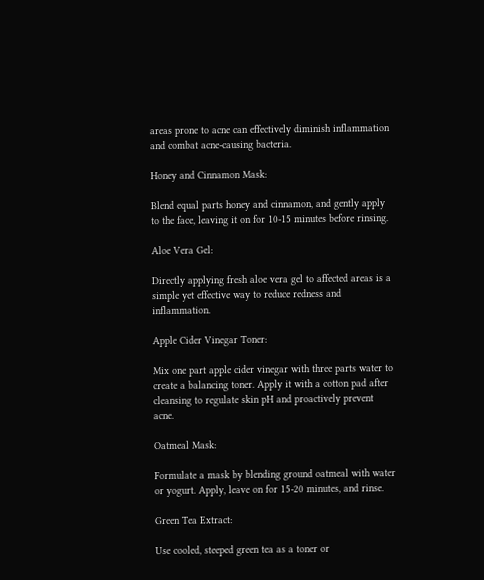areas prone to acne can effectively diminish inflammation and combat acne-causing bacteria.

Honey and Cinnamon Mask:

Blend equal parts honey and cinnamon, and gently apply to the face, leaving it on for 10-15 minutes before rinsing.

Aloe Vera Gel:

Directly applying fresh aloe vera gel to affected areas is a simple yet effective way to reduce redness and inflammation.

Apple Cider Vinegar Toner:

Mix one part apple cider vinegar with three parts water to create a balancing toner. Apply it with a cotton pad after cleansing to regulate skin pH and proactively prevent acne.

Oatmeal Mask:

Formulate a mask by blending ground oatmeal with water or yogurt. Apply, leave on for 15-20 minutes, and rinse.

Green Tea Extract:

Use cooled, steeped green tea as a toner or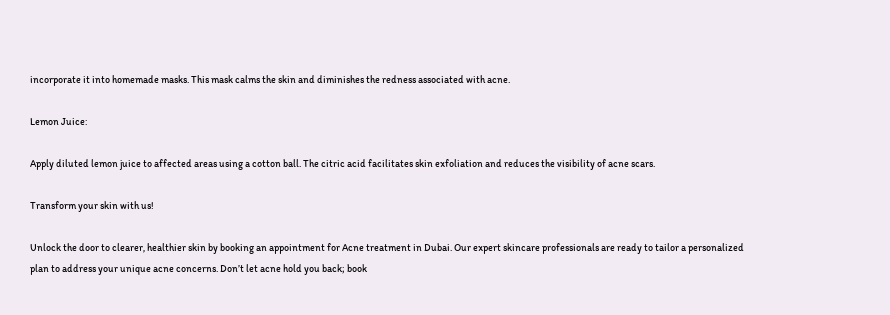incorporate it into homemade masks. This mask calms the skin and diminishes the redness associated with acne.

Lemon Juice:

Apply diluted lemon juice to affected areas using a cotton ball. The citric acid facilitates skin exfoliation and reduces the visibility of acne scars.

Transform your skin with us!

Unlock the door to clearer, healthier skin by booking an appointment for Acne treatment in Dubai. Our expert skincare professionals are ready to tailor a personalized plan to address your unique acne concerns. Don’t let acne hold you back; book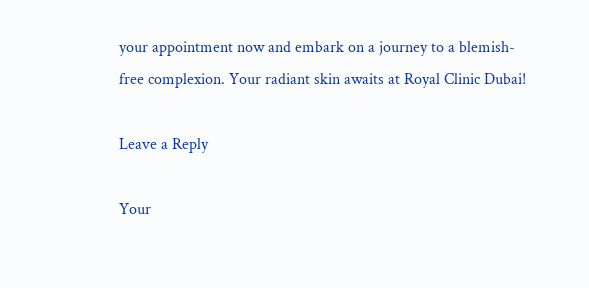your appointment now and embark on a journey to a blemish-free complexion. Your radiant skin awaits at Royal Clinic Dubai!

Leave a Reply

Your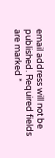email address will not be published. Required fields are marked *